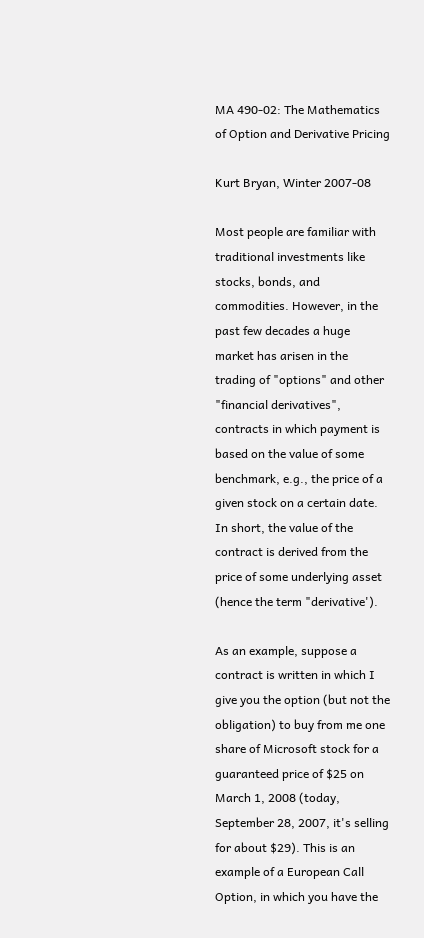MA 490-02: The Mathematics of Option and Derivative Pricing

Kurt Bryan, Winter 2007-08

Most people are familiar with traditional investments like stocks, bonds, and commodities. However, in the past few decades a huge market has arisen in the trading of "options" and other "financial derivatives", contracts in which payment is based on the value of some benchmark, e.g., the price of a given stock on a certain date. In short, the value of the contract is derived from the price of some underlying asset (hence the term "derivative').

As an example, suppose a contract is written in which I give you the option (but not the obligation) to buy from me one share of Microsoft stock for a guaranteed price of $25 on March 1, 2008 (today, September 28, 2007, it's selling for about $29). This is an example of a European Call Option, in which you have the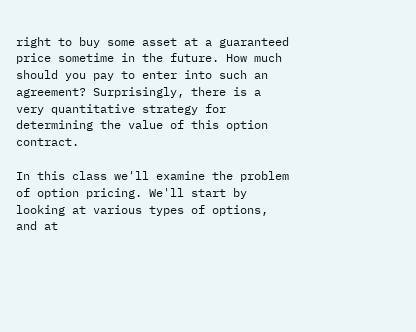right to buy some asset at a guaranteed price sometime in the future. How much should you pay to enter into such an agreement? Surprisingly, there is a very quantitative strategy for determining the value of this option contract.

In this class we'll examine the problem of option pricing. We'll start by looking at various types of options, and at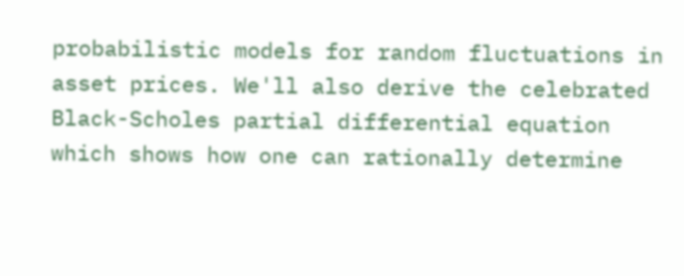probabilistic models for random fluctuations in asset prices. We'll also derive the celebrated Black-Scholes partial differential equation which shows how one can rationally determine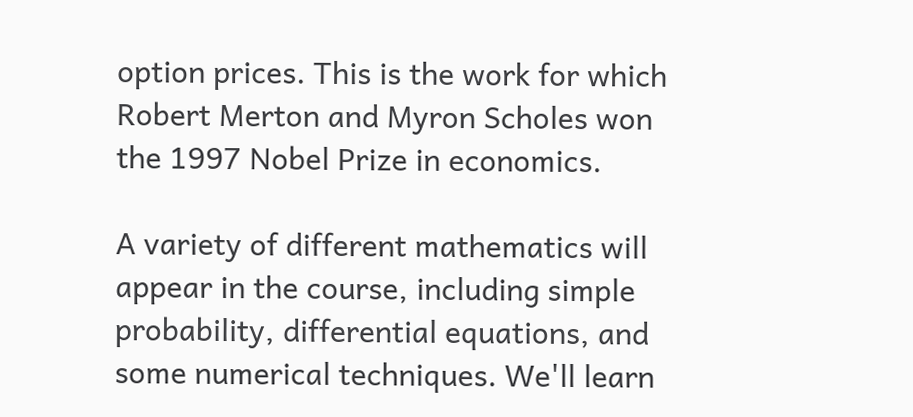option prices. This is the work for which Robert Merton and Myron Scholes won the 1997 Nobel Prize in economics.

A variety of different mathematics will appear in the course, including simple probability, differential equations, and some numerical techniques. We'll learn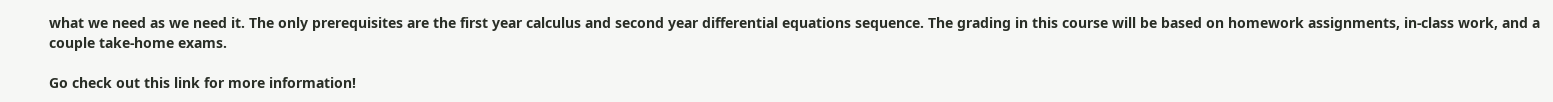what we need as we need it. The only prerequisites are the first year calculus and second year differential equations sequence. The grading in this course will be based on homework assignments, in-class work, and a couple take-home exams.

Go check out this link for more information!